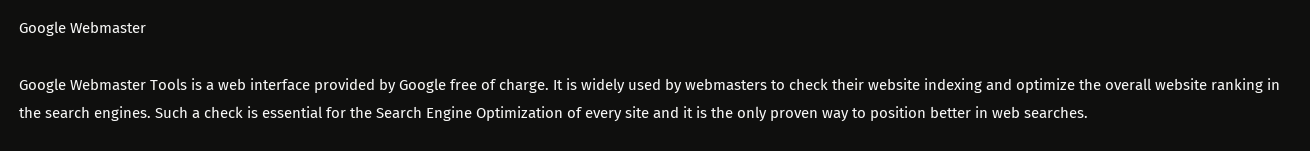Google Webmaster

Google Webmaster Tools is a web interface provided by Google free of charge. It is widely used by webmasters to check their website indexing and optimize the overall website ranking in the search engines. Such a check is essential for the Search Engine Optimization of every site and it is the only proven way to position better in web searches.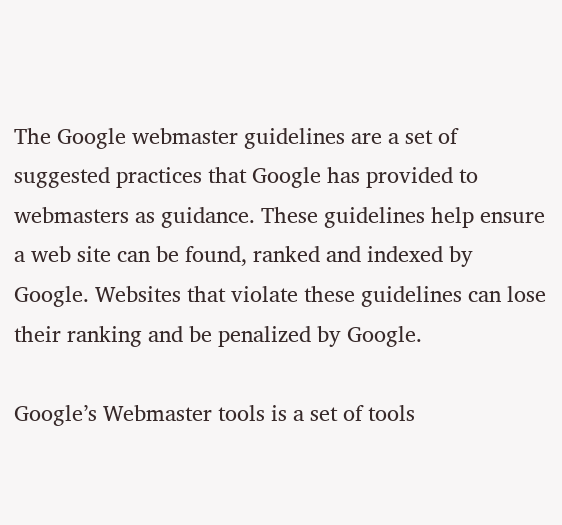The Google webmaster guidelines are a set of suggested practices that Google has provided to webmasters as guidance. These guidelines help ensure a web site can be found, ranked and indexed by Google. Websites that violate these guidelines can lose their ranking and be penalized by Google.

Google’s Webmaster tools is a set of tools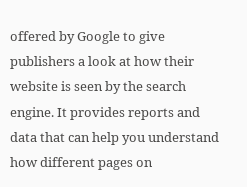offered by Google to give publishers a look at how their website is seen by the search engine. It provides reports and data that can help you understand how different pages on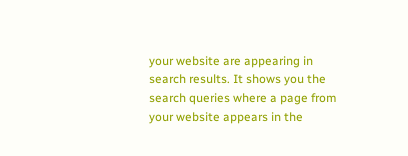your website are appearing in search results. It shows you the search queries where a page from your website appears in the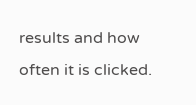results and how often it is clicked.